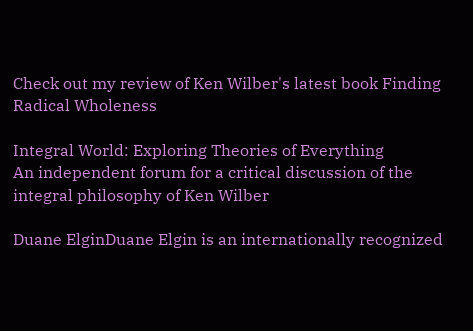Check out my review of Ken Wilber's latest book Finding Radical Wholeness

Integral World: Exploring Theories of Everything
An independent forum for a critical discussion of the integral philosophy of Ken Wilber

Duane ElginDuane Elgin is an internationally recognized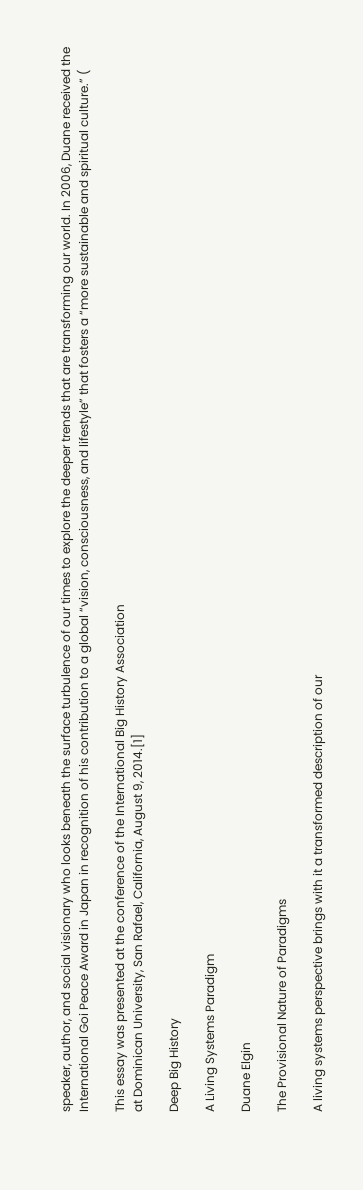speaker, author, and social visionary who looks beneath the surface turbulence of our times to explore the deeper trends that are transforming our world. In 2006, Duane received the International Goi Peace Award in Japan in recognition of his contribution to a global “vision, consciousness, and lifestyle” that fosters a “more sustainable and spiritual culture.” (

This essay was presented at the conference of the International Big History Association
at Dominican University, San Rafael, California, August 9, 2014.[1]

Deep Big History

A Living Systems Paradigm

Duane Elgin

The Provisional Nature of Paradigms

A living systems perspective brings with it a transformed description of our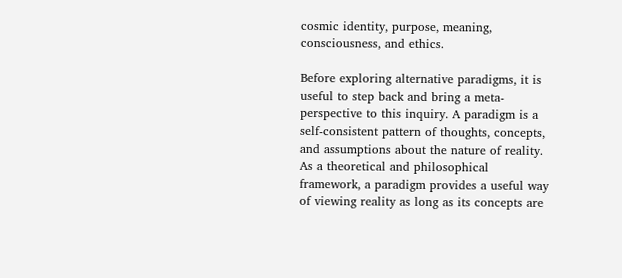cosmic identity, purpose, meaning, consciousness, and ethics.

Before exploring alternative paradigms, it is useful to step back and bring a meta-perspective to this inquiry. A paradigm is a self-consistent pattern of thoughts, concepts, and assumptions about the nature of reality. As a theoretical and philosophical framework, a paradigm provides a useful way of viewing reality as long as its concepts are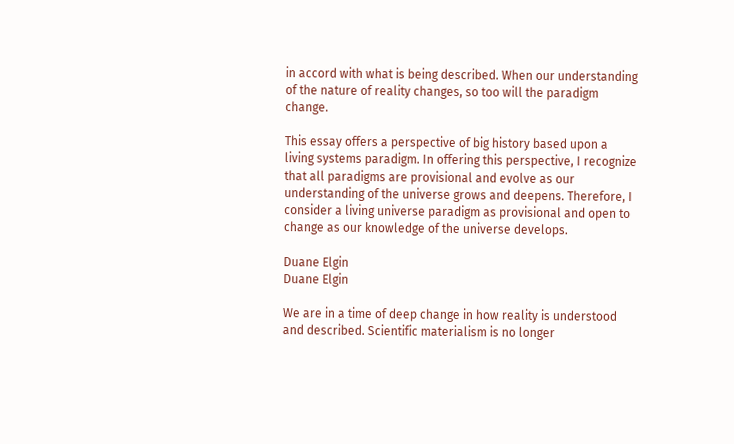in accord with what is being described. When our understanding of the nature of reality changes, so too will the paradigm change.

This essay offers a perspective of big history based upon a living systems paradigm. In offering this perspective, I recognize that all paradigms are provisional and evolve as our understanding of the universe grows and deepens. Therefore, I consider a living universe paradigm as provisional and open to change as our knowledge of the universe develops.

Duane Elgin
Duane Elgin

We are in a time of deep change in how reality is understood and described. Scientific materialism is no longer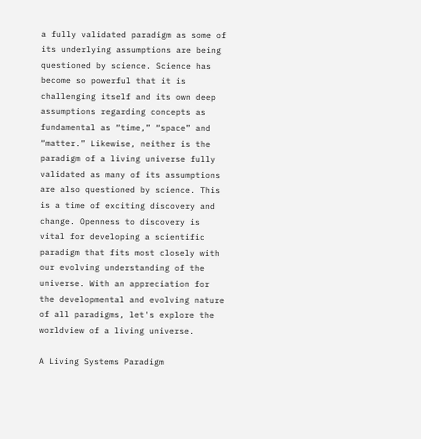a fully validated paradigm as some of its underlying assumptions are being questioned by science. Science has become so powerful that it is challenging itself and its own deep assumptions regarding concepts as fundamental as “time,” “space” and “matter.” Likewise, neither is the paradigm of a living universe fully validated as many of its assumptions are also questioned by science. This is a time of exciting discovery and change. Openness to discovery is vital for developing a scientific paradigm that fits most closely with our evolving understanding of the universe. With an appreciation for the developmental and evolving nature of all paradigms, let's explore the worldview of a living universe.

A Living Systems Paradigm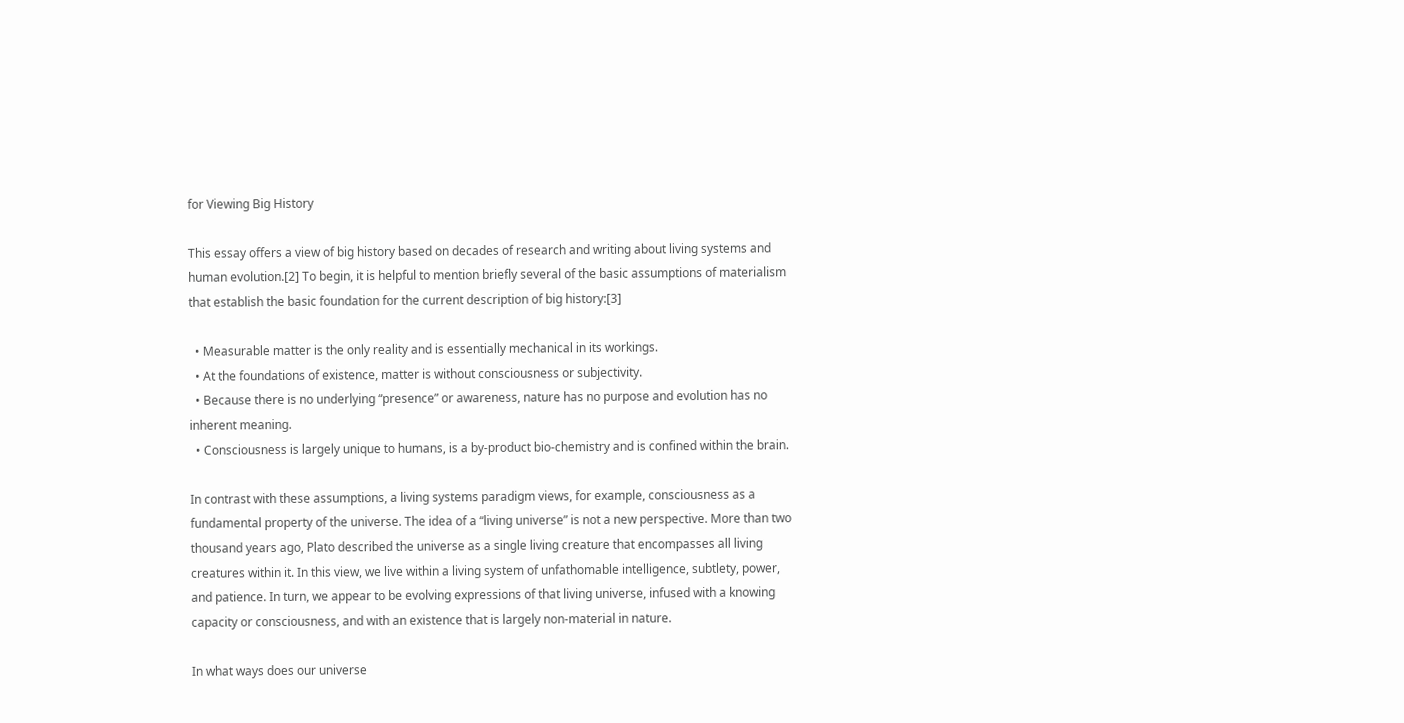for Viewing Big History

This essay offers a view of big history based on decades of research and writing about living systems and human evolution.[2] To begin, it is helpful to mention briefly several of the basic assumptions of materialism that establish the basic foundation for the current description of big history:[3]

  • Measurable matter is the only reality and is essentially mechanical in its workings.
  • At the foundations of existence, matter is without consciousness or subjectivity.
  • Because there is no underlying “presence” or awareness, nature has no purpose and evolution has no inherent meaning.
  • Consciousness is largely unique to humans, is a by-product bio-chemistry and is confined within the brain.

In contrast with these assumptions, a living systems paradigm views, for example, consciousness as a fundamental property of the universe. The idea of a “living universe” is not a new perspective. More than two thousand years ago, Plato described the universe as a single living creature that encompasses all living creatures within it. In this view, we live within a living system of unfathomable intelligence, subtlety, power, and patience. In turn, we appear to be evolving expressions of that living universe, infused with a knowing capacity or consciousness, and with an existence that is largely non-material in nature.

In what ways does our universe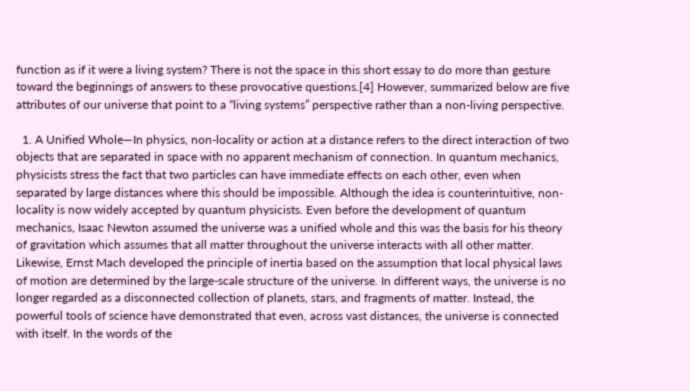function as if it were a living system? There is not the space in this short essay to do more than gesture toward the beginnings of answers to these provocative questions.[4] However, summarized below are five attributes of our universe that point to a “living systems” perspective rather than a non-living perspective.

  1. A Unified Whole—In physics, non-locality or action at a distance refers to the direct interaction of two objects that are separated in space with no apparent mechanism of connection. In quantum mechanics, physicists stress the fact that two particles can have immediate effects on each other, even when separated by large distances where this should be impossible. Although the idea is counterintuitive, non-locality is now widely accepted by quantum physicists. Even before the development of quantum mechanics, Isaac Newton assumed the universe was a unified whole and this was the basis for his theory of gravitation which assumes that all matter throughout the universe interacts with all other matter. Likewise, Ernst Mach developed the principle of inertia based on the assumption that local physical laws of motion are determined by the large-scale structure of the universe. In different ways, the universe is no longer regarded as a disconnected collection of planets, stars, and fragments of matter. Instead, the powerful tools of science have demonstrated that even, across vast distances, the universe is connected with itself. In the words of the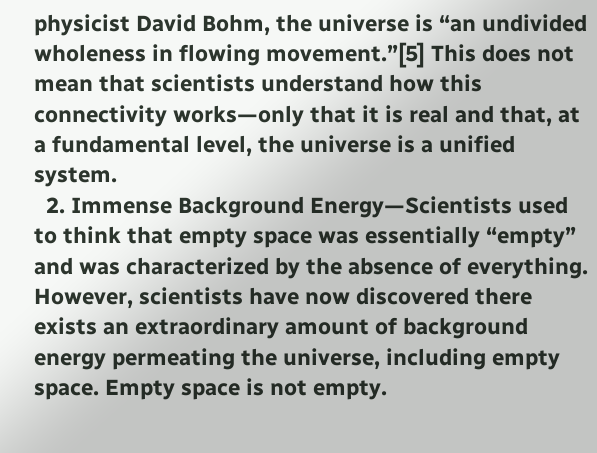physicist David Bohm, the universe is “an undivided wholeness in flowing movement.”[5] This does not mean that scientists understand how this connectivity works—only that it is real and that, at a fundamental level, the universe is a unified system.
  2. Immense Background Energy—Scientists used to think that empty space was essentially “empty” and was characterized by the absence of everything. However, scientists have now discovered there exists an extraordinary amount of background energy permeating the universe, including empty space. Empty space is not empty.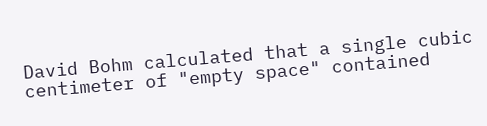David Bohm calculated that a single cubic centimeter of "empty space" contained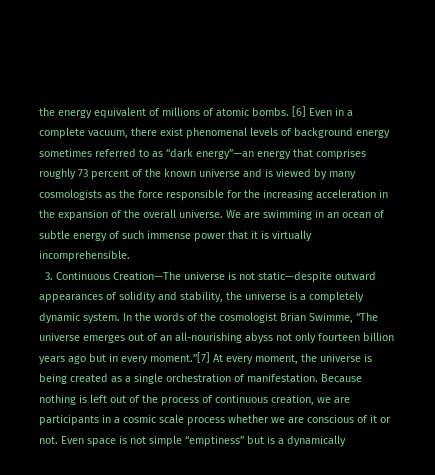the energy equivalent of millions of atomic bombs. [6] Even in a complete vacuum, there exist phenomenal levels of background energy sometimes referred to as “dark energy”—an energy that comprises roughly 73 percent of the known universe and is viewed by many cosmologists as the force responsible for the increasing acceleration in the expansion of the overall universe. We are swimming in an ocean of subtle energy of such immense power that it is virtually incomprehensible.
  3. Continuous Creation—The universe is not static—despite outward appearances of solidity and stability, the universe is a completely dynamic system. In the words of the cosmologist Brian Swimme, “The universe emerges out of an all-nourishing abyss not only fourteen billion years ago but in every moment.”[7] At every moment, the universe is being created as a single orchestration of manifestation. Because nothing is left out of the process of continuous creation, we are participants in a cosmic scale process whether we are conscious of it or not. Even space is not simple “emptiness” but is a dynamically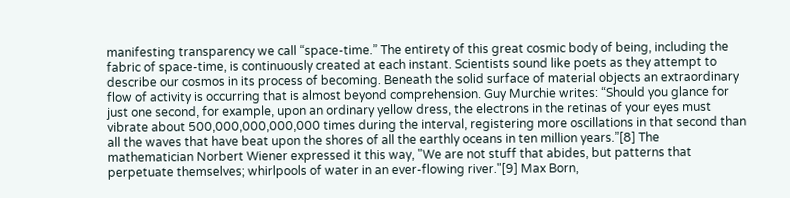manifesting transparency we call “space-time.” The entirety of this great cosmic body of being, including the fabric of space-time, is continuously created at each instant. Scientists sound like poets as they attempt to describe our cosmos in its process of becoming. Beneath the solid surface of material objects an extraordinary flow of activity is occurring that is almost beyond comprehension. Guy Murchie writes: “Should you glance for just one second, for example, upon an ordinary yellow dress, the electrons in the retinas of your eyes must vibrate about 500,000,000,000,000 times during the interval, registering more oscillations in that second than all the waves that have beat upon the shores of all the earthly oceans in ten million years.”[8] The mathematician Norbert Wiener expressed it this way, "We are not stuff that abides, but patterns that perpetuate themselves; whirlpools of water in an ever-flowing river."[9] Max Born,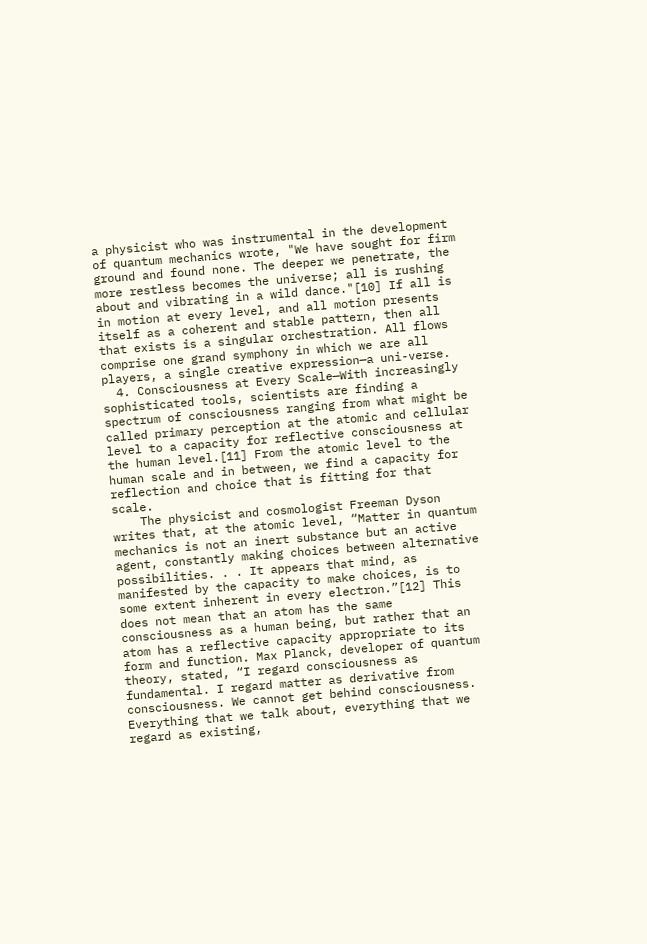a physicist who was instrumental in the development of quantum mechanics wrote, "We have sought for firm ground and found none. The deeper we penetrate, the more restless becomes the universe; all is rushing about and vibrating in a wild dance."[10] If all is in motion at every level, and all motion presents itself as a coherent and stable pattern, then all that exists is a singular orchestration. All flows comprise one grand symphony in which we are all players, a single creative expression—a uni-verse.
  4. Consciousness at Every Scale—With increasingly sophisticated tools, scientists are finding a spectrum of consciousness ranging from what might be called primary perception at the atomic and cellular level to a capacity for reflective consciousness at the human level.[11] From the atomic level to the human scale and in between, we find a capacity for reflection and choice that is fitting for that scale.
    The physicist and cosmologist Freeman Dyson writes that, at the atomic level, “Matter in quantum mechanics is not an inert substance but an active agent, constantly making choices between alternative possibilities. . . It appears that mind, as manifested by the capacity to make choices, is to some extent inherent in every electron.”[12] This does not mean that an atom has the same consciousness as a human being, but rather that an atom has a reflective capacity appropriate to its form and function. Max Planck, developer of quantum theory, stated, “I regard consciousness as fundamental. I regard matter as derivative from consciousness. We cannot get behind consciousness. Everything that we talk about, everything that we regard as existing,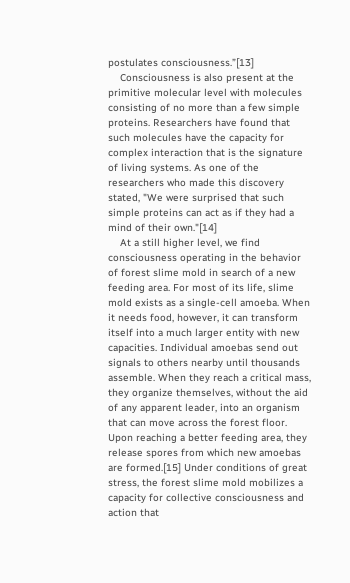postulates consciousness.”[13]
    Consciousness is also present at the primitive molecular level with molecules consisting of no more than a few simple proteins. Researchers have found that such molecules have the capacity for complex interaction that is the signature of living systems. As one of the researchers who made this discovery stated, "We were surprised that such simple proteins can act as if they had a mind of their own."[14]
    At a still higher level, we find consciousness operating in the behavior of forest slime mold in search of a new feeding area. For most of its life, slime mold exists as a single-cell amoeba. When it needs food, however, it can transform itself into a much larger entity with new capacities. Individual amoebas send out signals to others nearby until thousands assemble. When they reach a critical mass, they organize themselves, without the aid of any apparent leader, into an organism that can move across the forest floor. Upon reaching a better feeding area, they release spores from which new amoebas are formed.[15] Under conditions of great stress, the forest slime mold mobilizes a capacity for collective consciousness and action that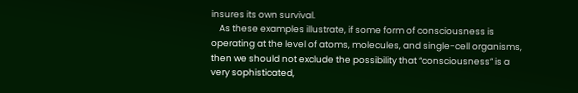insures its own survival.
    As these examples illustrate, if some form of consciousness is operating at the level of atoms, molecules, and single-cell organisms, then we should not exclude the possibility that “consciousness” is a very sophisticated,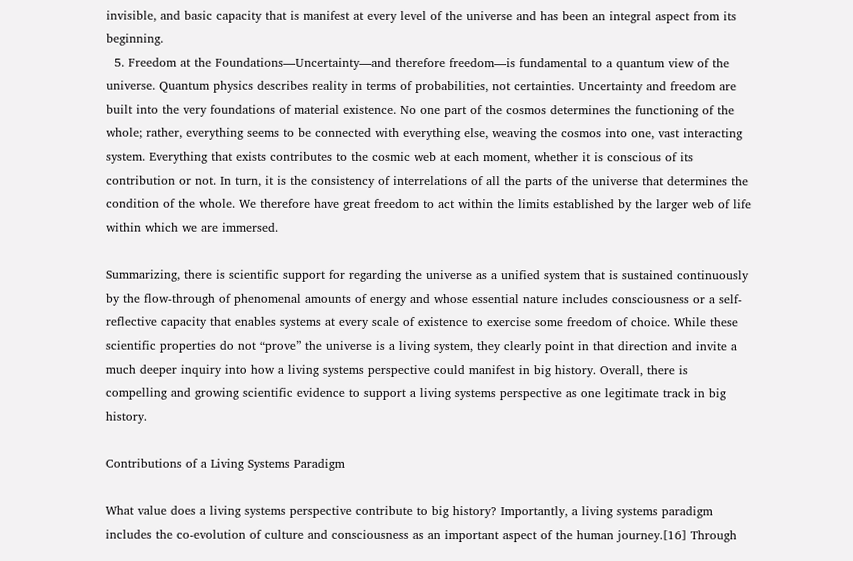invisible, and basic capacity that is manifest at every level of the universe and has been an integral aspect from its beginning.
  5. Freedom at the Foundations—Uncertainty—and therefore freedom—is fundamental to a quantum view of the universe. Quantum physics describes reality in terms of probabilities, not certainties. Uncertainty and freedom are built into the very foundations of material existence. No one part of the cosmos determines the functioning of the whole; rather, everything seems to be connected with everything else, weaving the cosmos into one, vast interacting system. Everything that exists contributes to the cosmic web at each moment, whether it is conscious of its contribution or not. In turn, it is the consistency of interrelations of all the parts of the universe that determines the condition of the whole. We therefore have great freedom to act within the limits established by the larger web of life within which we are immersed.

Summarizing, there is scientific support for regarding the universe as a unified system that is sustained continuously by the flow-through of phenomenal amounts of energy and whose essential nature includes consciousness or a self-reflective capacity that enables systems at every scale of existence to exercise some freedom of choice. While these scientific properties do not “prove” the universe is a living system, they clearly point in that direction and invite a much deeper inquiry into how a living systems perspective could manifest in big history. Overall, there is compelling and growing scientific evidence to support a living systems perspective as one legitimate track in big history.

Contributions of a Living Systems Paradigm

What value does a living systems perspective contribute to big history? Importantly, a living systems paradigm includes the co-evolution of culture and consciousness as an important aspect of the human journey.[16] Through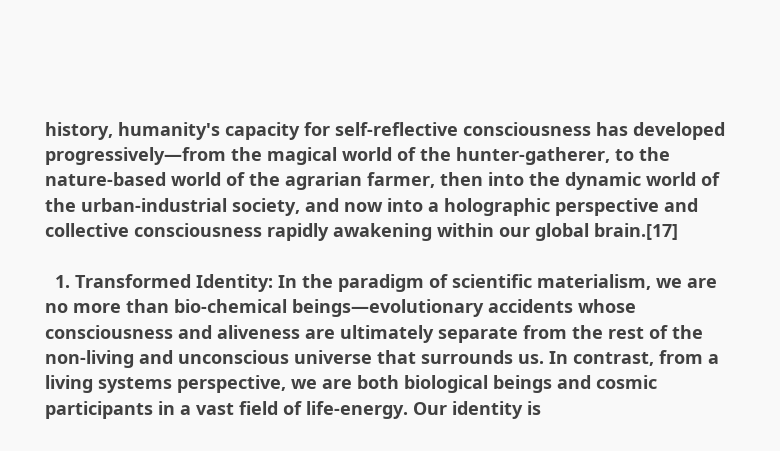history, humanity's capacity for self-reflective consciousness has developed progressively—from the magical world of the hunter-gatherer, to the nature-based world of the agrarian farmer, then into the dynamic world of the urban-industrial society, and now into a holographic perspective and collective consciousness rapidly awakening within our global brain.[17]

  1. Transformed Identity: In the paradigm of scientific materialism, we are no more than bio-chemical beings—evolutionary accidents whose consciousness and aliveness are ultimately separate from the rest of the non-living and unconscious universe that surrounds us. In contrast, from a living systems perspective, we are both biological beings and cosmic participants in a vast field of life-energy. Our identity is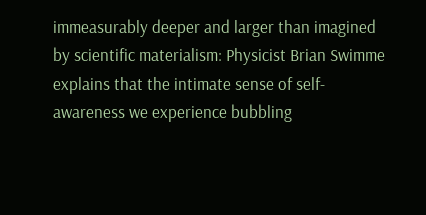immeasurably deeper and larger than imagined by scientific materialism: Physicist Brian Swimme explains that the intimate sense of self-awareness we experience bubbling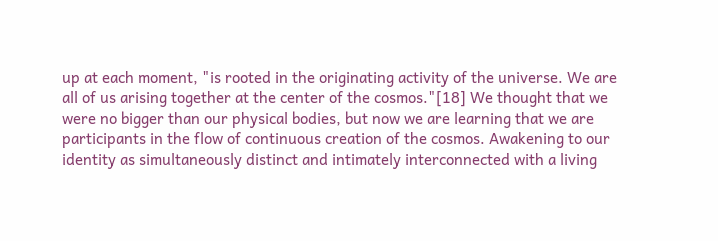up at each moment, "is rooted in the originating activity of the universe. We are all of us arising together at the center of the cosmos."[18] We thought that we were no bigger than our physical bodies, but now we are learning that we are participants in the flow of continuous creation of the cosmos. Awakening to our identity as simultaneously distinct and intimately interconnected with a living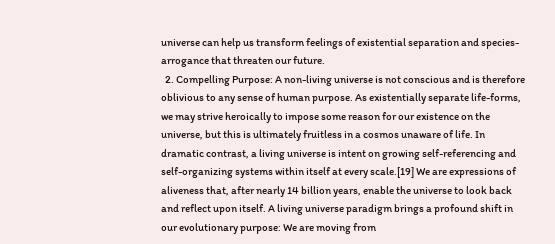universe can help us transform feelings of existential separation and species-arrogance that threaten our future.
  2. Compelling Purpose: A non-living universe is not conscious and is therefore oblivious to any sense of human purpose. As existentially separate life-forms, we may strive heroically to impose some reason for our existence on the universe, but this is ultimately fruitless in a cosmos unaware of life. In dramatic contrast, a living universe is intent on growing self-referencing and self-organizing systems within itself at every scale.[19] We are expressions of aliveness that, after nearly 14 billion years, enable the universe to look back and reflect upon itself. A living universe paradigm brings a profound shift in our evolutionary purpose: We are moving from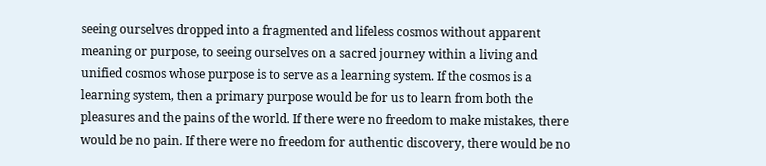seeing ourselves dropped into a fragmented and lifeless cosmos without apparent meaning or purpose, to seeing ourselves on a sacred journey within a living and unified cosmos whose purpose is to serve as a learning system. If the cosmos is a learning system, then a primary purpose would be for us to learn from both the pleasures and the pains of the world. If there were no freedom to make mistakes, there would be no pain. If there were no freedom for authentic discovery, there would be no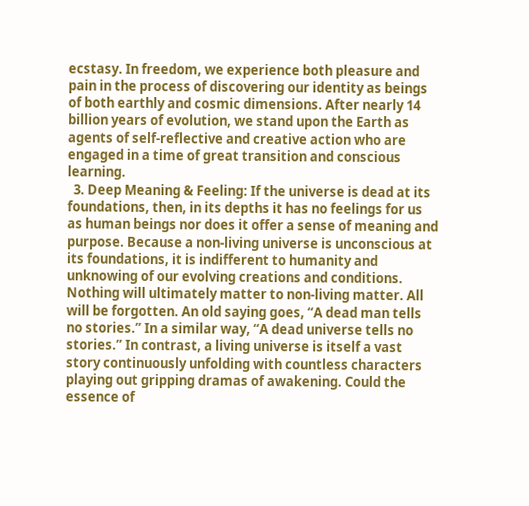ecstasy. In freedom, we experience both pleasure and pain in the process of discovering our identity as beings of both earthly and cosmic dimensions. After nearly 14 billion years of evolution, we stand upon the Earth as agents of self-reflective and creative action who are engaged in a time of great transition and conscious learning.
  3. Deep Meaning & Feeling: If the universe is dead at its foundations, then, in its depths it has no feelings for us as human beings nor does it offer a sense of meaning and purpose. Because a non-living universe is unconscious at its foundations, it is indifferent to humanity and unknowing of our evolving creations and conditions. Nothing will ultimately matter to non-living matter. All will be forgotten. An old saying goes, “A dead man tells no stories.” In a similar way, “A dead universe tells no stories.” In contrast, a living universe is itself a vast story continuously unfolding with countless characters playing out gripping dramas of awakening. Could the essence of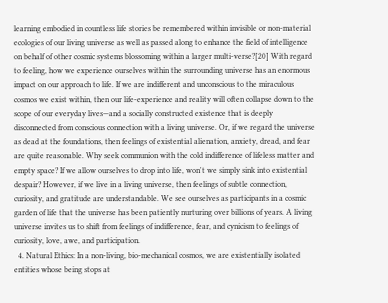learning embodied in countless life stories be remembered within invisible or non-material ecologies of our living universe as well as passed along to enhance the field of intelligence on behalf of other cosmic systems blossoming within a larger multi-verse?[20] With regard to feeling, how we experience ourselves within the surrounding universe has an enormous impact on our approach to life. If we are indifferent and unconscious to the miraculous cosmos we exist within, then our life-experience and reality will often collapse down to the scope of our everyday lives—and a socially constructed existence that is deeply disconnected from conscious connection with a living universe. Or, if we regard the universe as dead at the foundations, then feelings of existential alienation, anxiety, dread, and fear are quite reasonable. Why seek communion with the cold indifference of lifeless matter and empty space? If we allow ourselves to drop into life, won't we simply sink into existential despair? However, if we live in a living universe, then feelings of subtle connection, curiosity, and gratitude are understandable. We see ourselves as participants in a cosmic garden of life that the universe has been patiently nurturing over billions of years. A living universe invites us to shift from feelings of indifference, fear, and cynicism to feelings of curiosity, love, awe, and participation.
  4. Natural Ethics: In a non-living, bio-mechanical cosmos, we are existentially isolated entities whose being stops at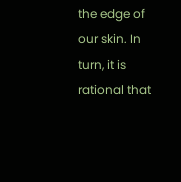the edge of our skin. In turn, it is rational that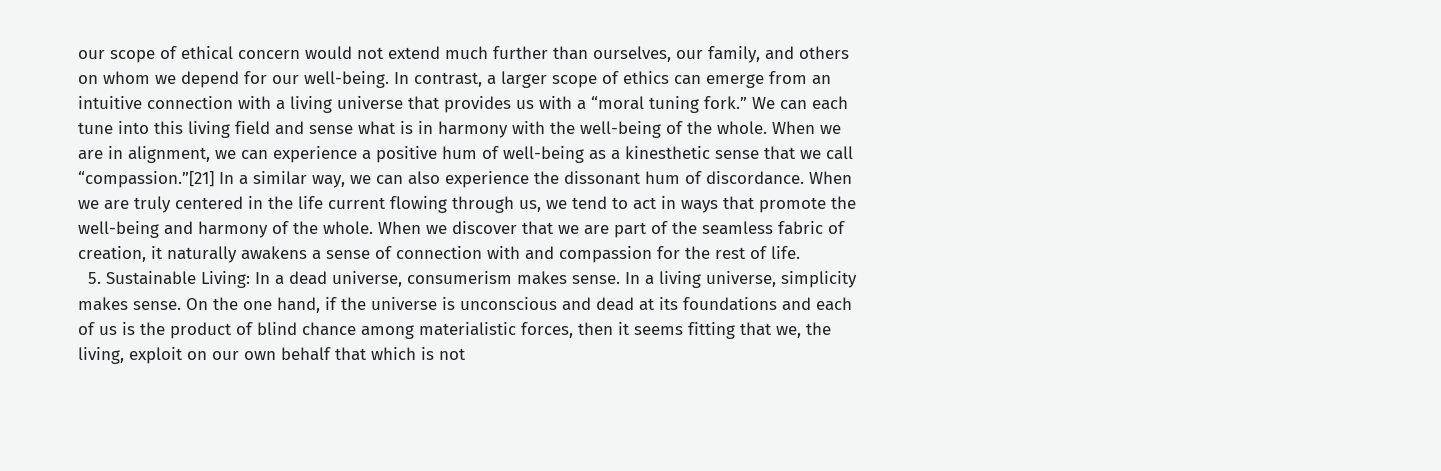our scope of ethical concern would not extend much further than ourselves, our family, and others on whom we depend for our well-being. In contrast, a larger scope of ethics can emerge from an intuitive connection with a living universe that provides us with a “moral tuning fork.” We can each tune into this living field and sense what is in harmony with the well-being of the whole. When we are in alignment, we can experience a positive hum of well-being as a kinesthetic sense that we call “compassion.”[21] In a similar way, we can also experience the dissonant hum of discordance. When we are truly centered in the life current flowing through us, we tend to act in ways that promote the well-being and harmony of the whole. When we discover that we are part of the seamless fabric of creation, it naturally awakens a sense of connection with and compassion for the rest of life.
  5. Sustainable Living: In a dead universe, consumerism makes sense. In a living universe, simplicity makes sense. On the one hand, if the universe is unconscious and dead at its foundations and each of us is the product of blind chance among materialistic forces, then it seems fitting that we, the living, exploit on our own behalf that which is not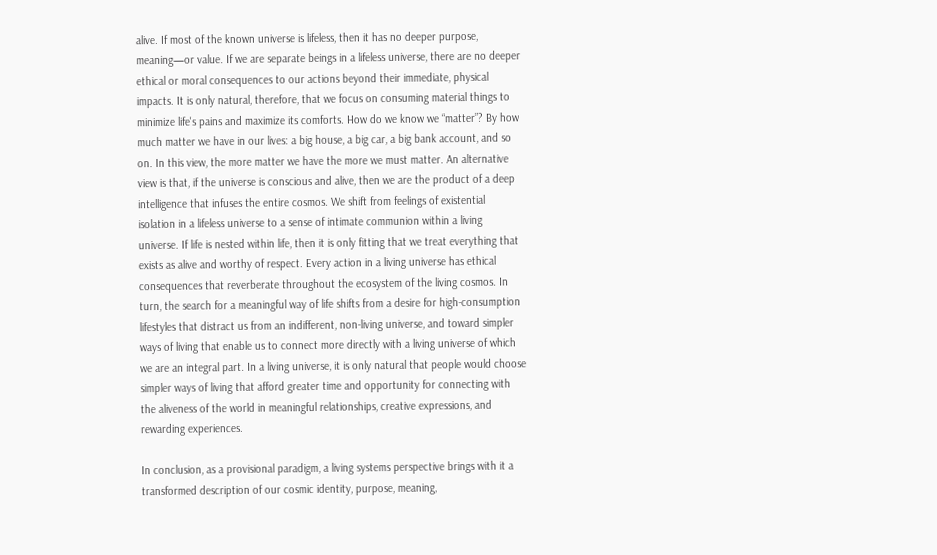alive. If most of the known universe is lifeless, then it has no deeper purpose, meaning—or value. If we are separate beings in a lifeless universe, there are no deeper ethical or moral consequences to our actions beyond their immediate, physical impacts. It is only natural, therefore, that we focus on consuming material things to minimize life's pains and maximize its comforts. How do we know we “matter”? By how much matter we have in our lives: a big house, a big car, a big bank account, and so on. In this view, the more matter we have the more we must matter. An alternative view is that, if the universe is conscious and alive, then we are the product of a deep intelligence that infuses the entire cosmos. We shift from feelings of existential isolation in a lifeless universe to a sense of intimate communion within a living universe. If life is nested within life, then it is only fitting that we treat everything that exists as alive and worthy of respect. Every action in a living universe has ethical consequences that reverberate throughout the ecosystem of the living cosmos. In turn, the search for a meaningful way of life shifts from a desire for high-consumption lifestyles that distract us from an indifferent, non-living universe, and toward simpler ways of living that enable us to connect more directly with a living universe of which we are an integral part. In a living universe, it is only natural that people would choose simpler ways of living that afford greater time and opportunity for connecting with the aliveness of the world in meaningful relationships, creative expressions, and rewarding experiences.

In conclusion, as a provisional paradigm, a living systems perspective brings with it a transformed description of our cosmic identity, purpose, meaning,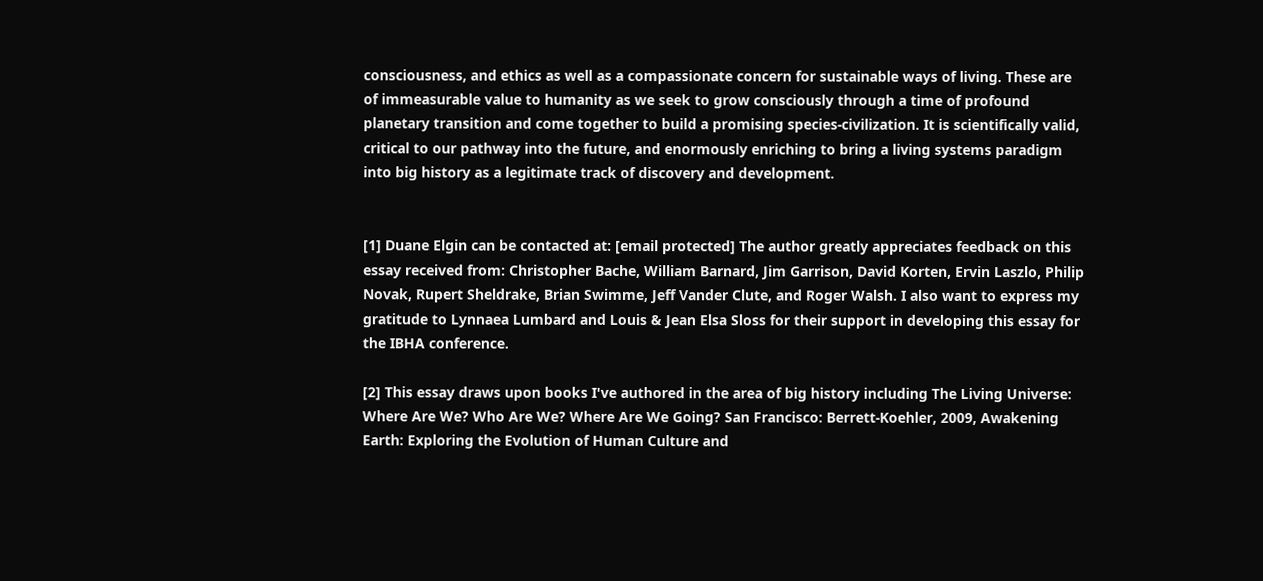consciousness, and ethics as well as a compassionate concern for sustainable ways of living. These are of immeasurable value to humanity as we seek to grow consciously through a time of profound planetary transition and come together to build a promising species-civilization. It is scientifically valid, critical to our pathway into the future, and enormously enriching to bring a living systems paradigm into big history as a legitimate track of discovery and development.


[1] Duane Elgin can be contacted at: [email protected] The author greatly appreciates feedback on this essay received from: Christopher Bache, William Barnard, Jim Garrison, David Korten, Ervin Laszlo, Philip Novak, Rupert Sheldrake, Brian Swimme, Jeff Vander Clute, and Roger Walsh. I also want to express my gratitude to Lynnaea Lumbard and Louis & Jean Elsa Sloss for their support in developing this essay for the IBHA conference.

[2] This essay draws upon books I've authored in the area of big history including The Living Universe: Where Are We? Who Are We? Where Are We Going? San Francisco: Berrett-Koehler, 2009, Awakening Earth: Exploring the Evolution of Human Culture and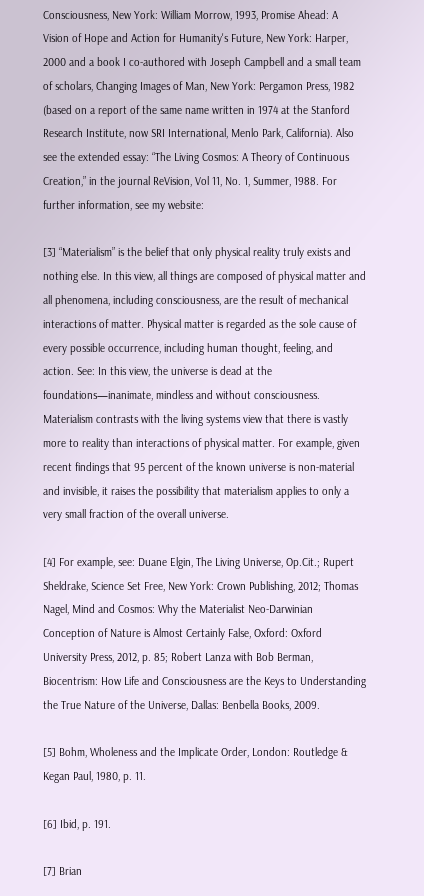Consciousness, New York: William Morrow, 1993, Promise Ahead: A Vision of Hope and Action for Humanity's Future, New York: Harper, 2000 and a book I co-authored with Joseph Campbell and a small team of scholars, Changing Images of Man, New York: Pergamon Press, 1982 (based on a report of the same name written in 1974 at the Stanford Research Institute, now SRI International, Menlo Park, California). Also see the extended essay: “The Living Cosmos: A Theory of Continuous Creation,” in the journal ReVision, Vol 11, No. 1, Summer, 1988. For further information, see my website:

[3] “Materialism” is the belief that only physical reality truly exists and nothing else. In this view, all things are composed of physical matter and all phenomena, including consciousness, are the result of mechanical interactions of matter. Physical matter is regarded as the sole cause of every possible occurrence, including human thought, feeling, and action. See: In this view, the universe is dead at the foundations—inanimate, mindless and without consciousness. Materialism contrasts with the living systems view that there is vastly more to reality than interactions of physical matter. For example, given recent findings that 95 percent of the known universe is non-material and invisible, it raises the possibility that materialism applies to only a very small fraction of the overall universe.

[4] For example, see: Duane Elgin, The Living Universe, Op.Cit.; Rupert Sheldrake, Science Set Free, New York: Crown Publishing, 2012; Thomas Nagel, Mind and Cosmos: Why the Materialist Neo-Darwinian Conception of Nature is Almost Certainly False, Oxford: Oxford University Press, 2012, p. 85; Robert Lanza with Bob Berman, Biocentrism: How Life and Consciousness are the Keys to Understanding the True Nature of the Universe, Dallas: Benbella Books, 2009.

[5] Bohm, Wholeness and the Implicate Order, London: Routledge & Kegan Paul, 1980, p. 11.

[6] Ibid, p. 191.

[7] Brian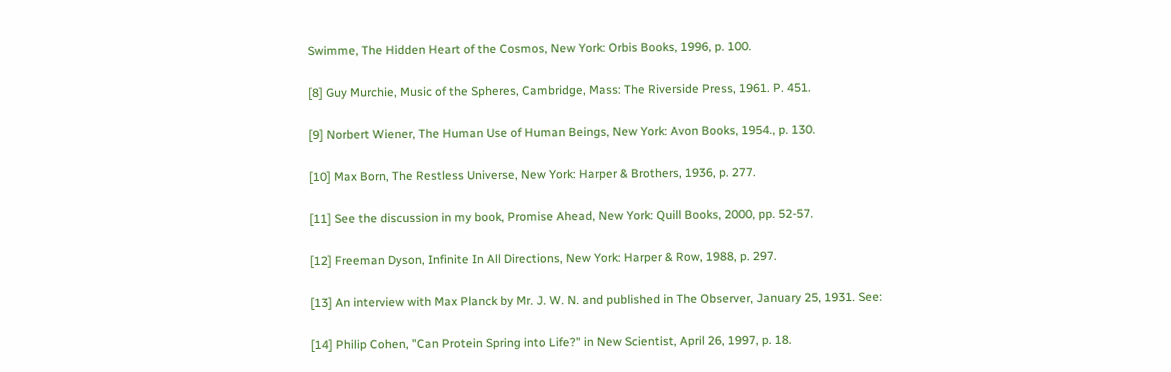Swimme, The Hidden Heart of the Cosmos, New York: Orbis Books, 1996, p. 100.

[8] Guy Murchie, Music of the Spheres, Cambridge, Mass: The Riverside Press, 1961. P. 451.

[9] Norbert Wiener, The Human Use of Human Beings, New York: Avon Books, 1954., p. 130.

[10] Max Born, The Restless Universe, New York: Harper & Brothers, 1936, p. 277.

[11] See the discussion in my book, Promise Ahead, New York: Quill Books, 2000, pp. 52-57.

[12] Freeman Dyson, Infinite In All Directions, New York: Harper & Row, 1988, p. 297.

[13] An interview with Max Planck by Mr. J. W. N. and published in The Observer, January 25, 1931. See:

[14] Philip Cohen, "Can Protein Spring into Life?" in New Scientist, April 26, 1997, p. 18.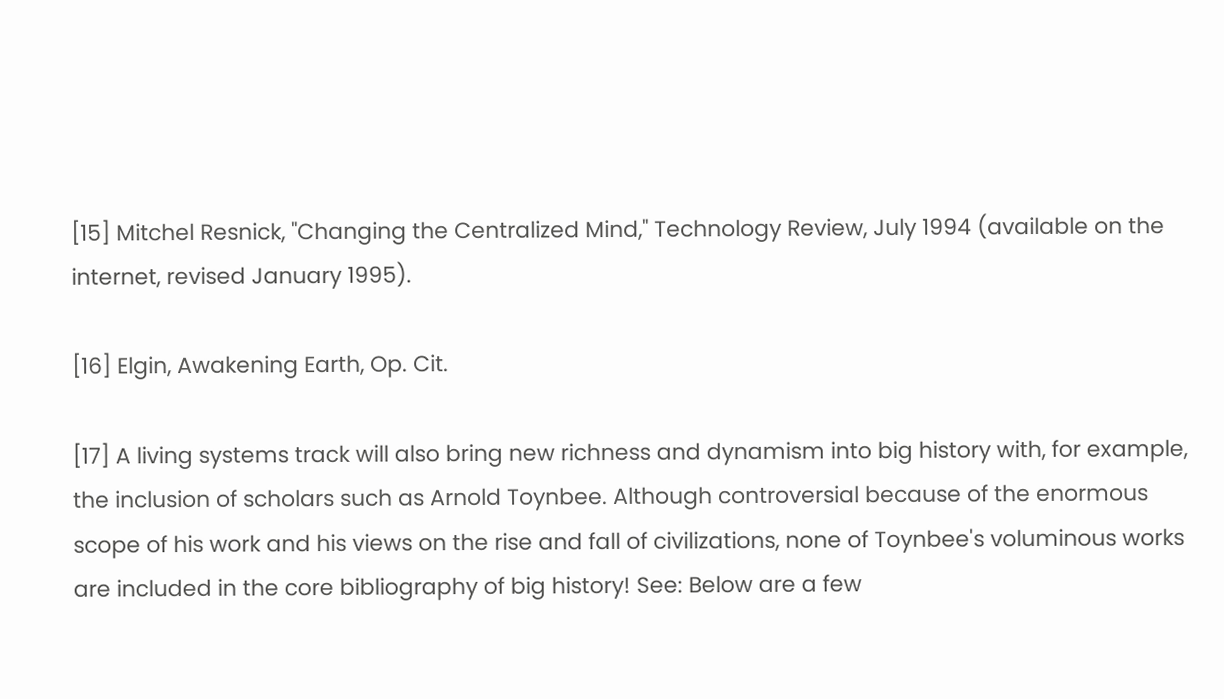[15] Mitchel Resnick, "Changing the Centralized Mind," Technology Review, July 1994 (available on the internet, revised January 1995).

[16] Elgin, Awakening Earth, Op. Cit.

[17] A living systems track will also bring new richness and dynamism into big history with, for example, the inclusion of scholars such as Arnold Toynbee. Although controversial because of the enormous scope of his work and his views on the rise and fall of civilizations, none of Toynbee's voluminous works are included in the core bibliography of big history! See: Below are a few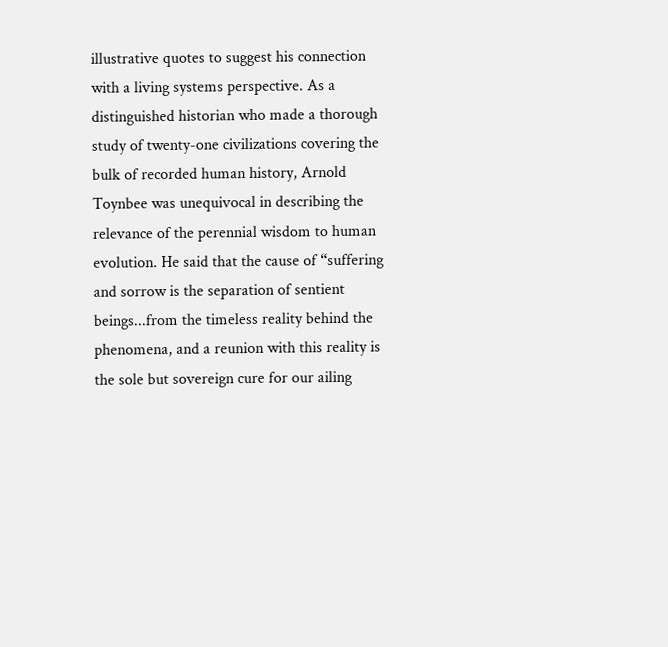illustrative quotes to suggest his connection with a living systems perspective. As a distinguished historian who made a thorough study of twenty-one civilizations covering the bulk of recorded human history, Arnold Toynbee was unequivocal in describing the relevance of the perennial wisdom to human evolution. He said that the cause of “suffering and sorrow is the separation of sentient beings...from the timeless reality behind the phenomena, and a reunion with this reality is the sole but sovereign cure for our ailing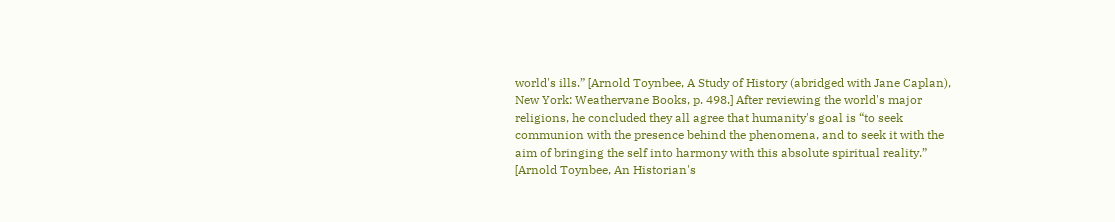world's ills.” [Arnold Toynbee, A Study of History (abridged with Jane Caplan), New York: Weathervane Books, p. 498.] After reviewing the world's major religions, he concluded they all agree that humanity's goal is “to seek communion with the presence behind the phenomena, and to seek it with the aim of bringing the self into harmony with this absolute spiritual reality.” [Arnold Toynbee, An Historian's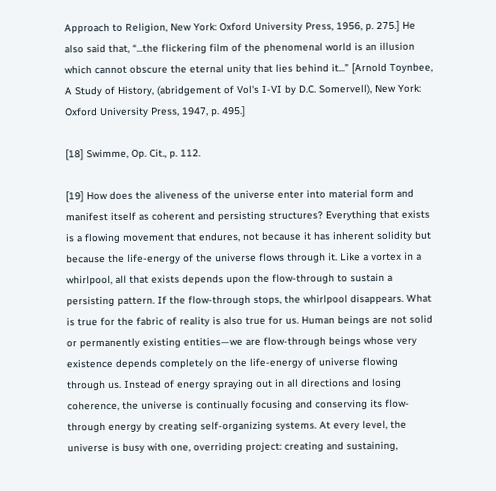Approach to Religion, New York: Oxford University Press, 1956, p. 275.] He also said that, “...the flickering film of the phenomenal world is an illusion which cannot obscure the eternal unity that lies behind it...” [Arnold Toynbee, A Study of History, (abridgement of Vol's I-VI by D.C. Somervell), New York: Oxford University Press, 1947, p. 495.]

[18] Swimme, Op. Cit., p. 112.

[19] How does the aliveness of the universe enter into material form and manifest itself as coherent and persisting structures? Everything that exists is a flowing movement that endures, not because it has inherent solidity but because the life-energy of the universe flows through it. Like a vortex in a whirlpool, all that exists depends upon the flow-through to sustain a persisting pattern. If the flow-through stops, the whirlpool disappears. What is true for the fabric of reality is also true for us. Human beings are not solid or permanently existing entities—we are flow-through beings whose very existence depends completely on the life-energy of universe flowing through us. Instead of energy spraying out in all directions and losing coherence, the universe is continually focusing and conserving its flow-through energy by creating self-organizing systems. At every level, the universe is busy with one, overriding project: creating and sustaining,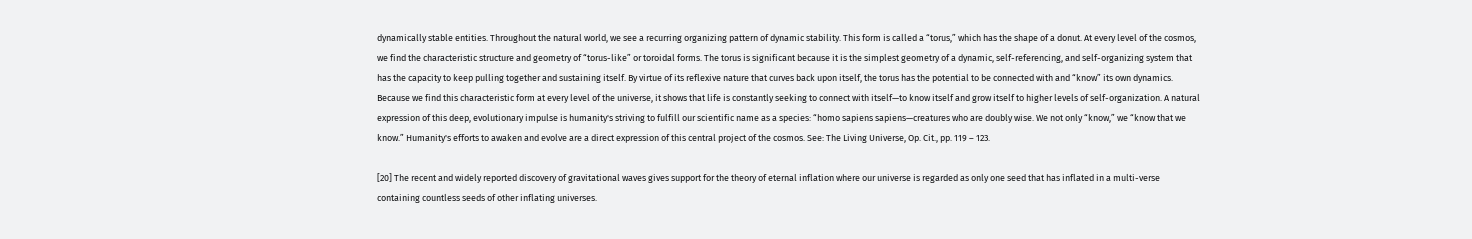dynamically stable entities. Throughout the natural world, we see a recurring organizing pattern of dynamic stability. This form is called a “torus,” which has the shape of a donut. At every level of the cosmos, we find the characteristic structure and geometry of “torus-like” or toroidal forms. The torus is significant because it is the simplest geometry of a dynamic, self-referencing, and self-organizing system that has the capacity to keep pulling together and sustaining itself. By virtue of its reflexive nature that curves back upon itself, the torus has the potential to be connected with and “know” its own dynamics. Because we find this characteristic form at every level of the universe, it shows that life is constantly seeking to connect with itself—to know itself and grow itself to higher levels of self-organization. A natural expression of this deep, evolutionary impulse is humanity's striving to fulfill our scientific name as a species: “homo sapiens sapiens—creatures who are doubly wise. We not only “know,” we “know that we know.” Humanity's efforts to awaken and evolve are a direct expression of this central project of the cosmos. See: The Living Universe, Op. Cit., pp. 119 – 123.

[20] The recent and widely reported discovery of gravitational waves gives support for the theory of eternal inflation where our universe is regarded as only one seed that has inflated in a multi-verse containing countless seeds of other inflating universes.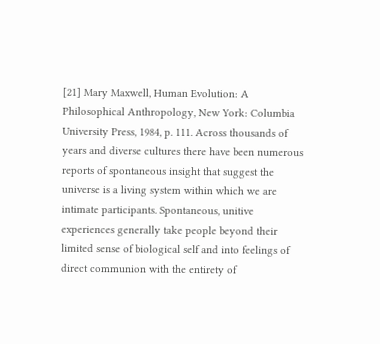[21] Mary Maxwell, Human Evolution: A Philosophical Anthropology, New York: Columbia University Press, 1984, p. 111. Across thousands of years and diverse cultures there have been numerous reports of spontaneous insight that suggest the universe is a living system within which we are intimate participants. Spontaneous, unitive experiences generally take people beyond their limited sense of biological self and into feelings of direct communion with the entirety of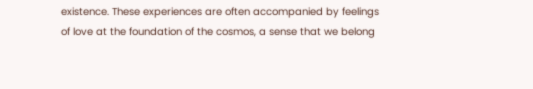existence. These experiences are often accompanied by feelings of love at the foundation of the cosmos, a sense that we belong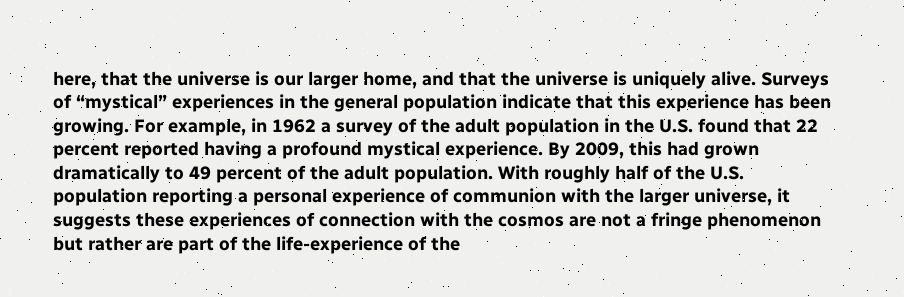here, that the universe is our larger home, and that the universe is uniquely alive. Surveys of “mystical” experiences in the general population indicate that this experience has been growing. For example, in 1962 a survey of the adult population in the U.S. found that 22 percent reported having a profound mystical experience. By 2009, this had grown dramatically to 49 percent of the adult population. With roughly half of the U.S. population reporting a personal experience of communion with the larger universe, it suggests these experiences of connection with the cosmos are not a fringe phenomenon but rather are part of the life-experience of the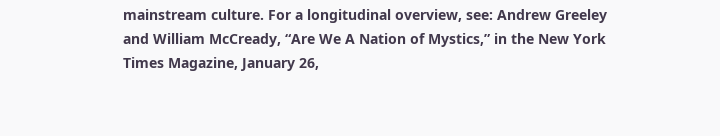mainstream culture. For a longitudinal overview, see: Andrew Greeley and William McCready, “Are We A Nation of Mystics,” in the New York Times Magazine, January 26,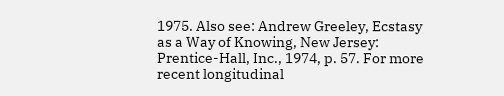1975. Also see: Andrew Greeley, Ecstasy as a Way of Knowing, New Jersey: Prentice-Hall, Inc., 1974, p. 57. For more recent longitudinal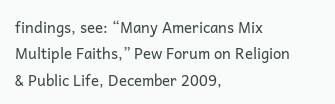findings, see: “Many Americans Mix Multiple Faiths,” Pew Forum on Religion & Public Life, December 2009,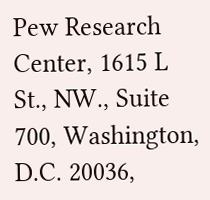Pew Research Center, 1615 L St., NW., Suite 700, Washington, D.C. 20036,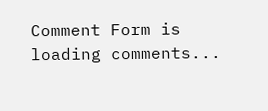Comment Form is loading comments...